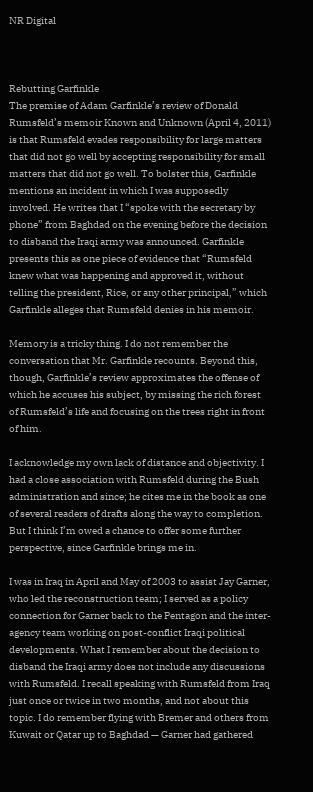NR Digital



Rebutting Garfinkle
The premise of Adam Garfinkle’s review of Donald Rumsfeld’s memoir Known and Unknown (April 4, 2011) is that Rumsfeld evades responsibility for large matters that did not go well by accepting responsibility for small matters that did not go well. To bolster this, Garfinkle mentions an incident in which I was supposedly involved. He writes that I “spoke with the secretary by phone” from Baghdad on the evening before the decision to disband the Iraqi army was announced. Garfinkle presents this as one piece of evidence that “Rumsfeld knew what was happening and approved it, without telling the president, Rice, or any other principal,” which Garfinkle alleges that Rumsfeld denies in his memoir.

Memory is a tricky thing. I do not remember the conversation that Mr. Garfinkle recounts. Beyond this, though, Garfinkle’s review approximates the offense of which he accuses his subject, by missing the rich forest of Rumsfeld’s life and focusing on the trees right in front of him.

I acknowledge my own lack of distance and objectivity. I had a close association with Rumsfeld during the Bush administration and since; he cites me in the book as one of several readers of drafts along the way to completion. But I think I’m owed a chance to offer some further perspective, since Garfinkle brings me in.

I was in Iraq in April and May of 2003 to assist Jay Garner, who led the reconstruction team; I served as a policy connection for Garner back to the Pentagon and the inter-agency team working on post-conflict Iraqi political developments. What I remember about the decision to disband the Iraqi army does not include any discussions with Rumsfeld. I recall speaking with Rumsfeld from Iraq just once or twice in two months, and not about this topic. I do remember flying with Bremer and others from Kuwait or Qatar up to Baghdad — Garner had gathered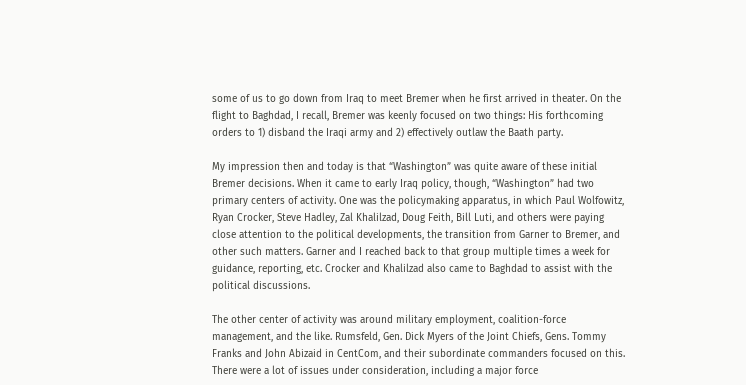some of us to go down from Iraq to meet Bremer when he first arrived in theater. On the flight to Baghdad, I recall, Bremer was keenly focused on two things: His forthcoming orders to 1) disband the Iraqi army and 2) effectively outlaw the Baath party.

My impression then and today is that “Washington” was quite aware of these initial Bremer decisions. When it came to early Iraq policy, though, “Washington” had two primary centers of activity. One was the policymaking apparatus, in which Paul Wolfowitz, Ryan Crocker, Steve Hadley, Zal Khalilzad, Doug Feith, Bill Luti, and others were paying close attention to the political developments, the transition from Garner to Bremer, and other such matters. Garner and I reached back to that group multiple times a week for guidance, reporting, etc. Crocker and Khalilzad also came to Baghdad to assist with the political discussions.

The other center of activity was around military employment, coalition-force management, and the like. Rumsfeld, Gen. Dick Myers of the Joint Chiefs, Gens. Tommy Franks and John Abizaid in CentCom, and their subordinate commanders focused on this. There were a lot of issues under consideration, including a major force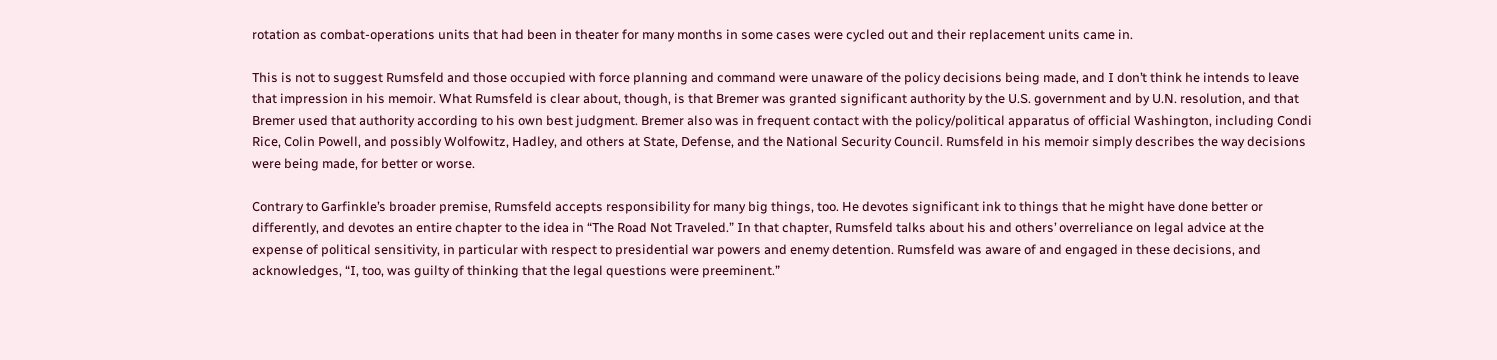rotation as combat-operations units that had been in theater for many months in some cases were cycled out and their replacement units came in.

This is not to suggest Rumsfeld and those occupied with force planning and command were unaware of the policy decisions being made, and I don’t think he intends to leave that impression in his memoir. What Rumsfeld is clear about, though, is that Bremer was granted significant authority by the U.S. government and by U.N. resolution, and that Bremer used that authority according to his own best judgment. Bremer also was in frequent contact with the policy/political apparatus of official Washington, including Condi Rice, Colin Powell, and possibly Wolfowitz, Hadley, and others at State, Defense, and the National Security Council. Rumsfeld in his memoir simply describes the way decisions were being made, for better or worse.

Contrary to Garfinkle’s broader premise, Rumsfeld accepts responsibility for many big things, too. He devotes significant ink to things that he might have done better or differently, and devotes an entire chapter to the idea in “The Road Not Traveled.” In that chapter, Rumsfeld talks about his and others’ overreliance on legal advice at the expense of political sensitivity, in particular with respect to presidential war powers and enemy detention. Rumsfeld was aware of and engaged in these decisions, and acknowledges, “I, too, was guilty of thinking that the legal questions were preeminent.”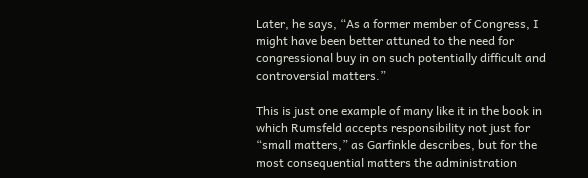Later, he says, “As a former member of Congress, I might have been better attuned to the need for congressional buy in on such potentially difficult and controversial matters.”

This is just one example of many like it in the book in which Rumsfeld accepts responsibility not just for “small matters,” as Garfinkle describes, but for the most consequential matters the administration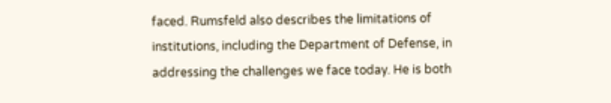faced. Rumsfeld also describes the limitations of institutions, including the Department of Defense, in addressing the challenges we face today. He is both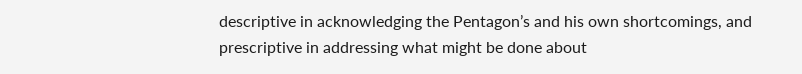descriptive in acknowledging the Pentagon’s and his own shortcomings, and prescriptive in addressing what might be done about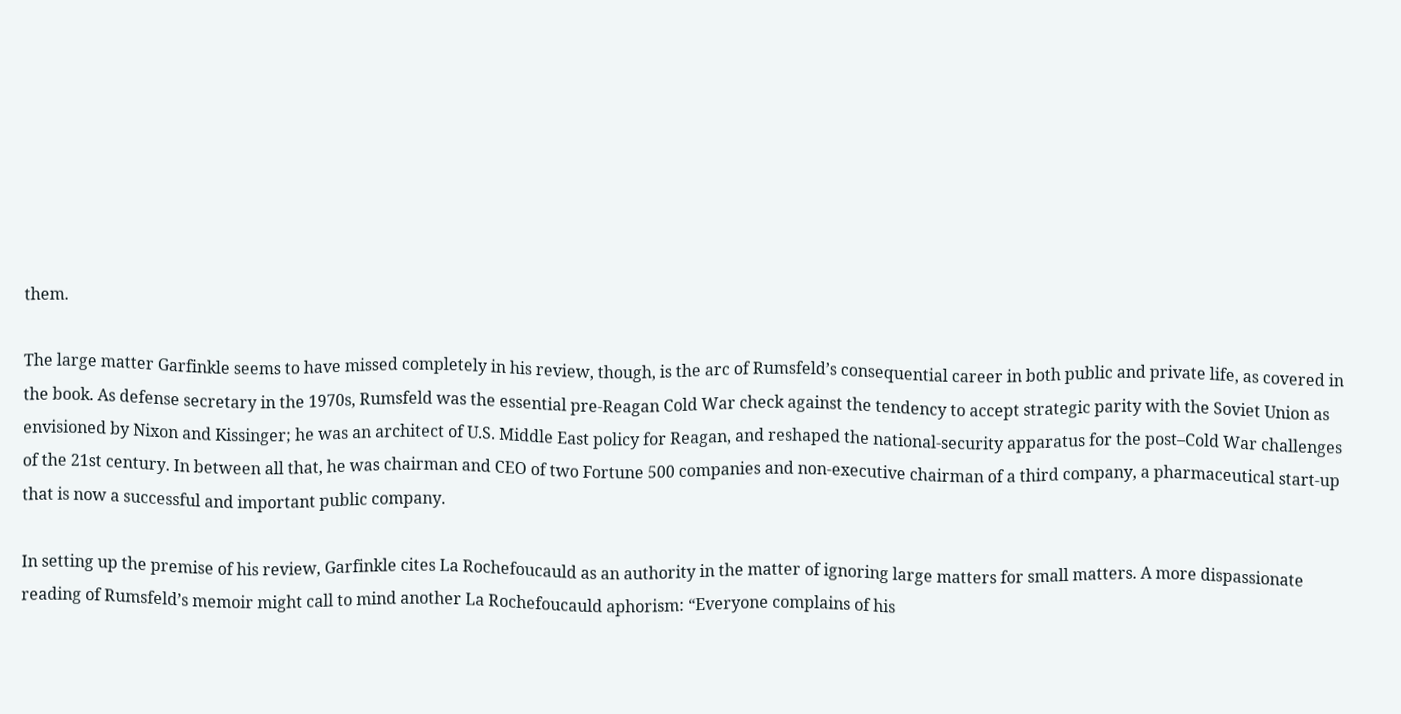them.

The large matter Garfinkle seems to have missed completely in his review, though, is the arc of Rumsfeld’s consequential career in both public and private life, as covered in the book. As defense secretary in the 1970s, Rumsfeld was the essential pre-Reagan Cold War check against the tendency to accept strategic parity with the Soviet Union as envisioned by Nixon and Kissinger; he was an architect of U.S. Middle East policy for Reagan, and reshaped the national-security apparatus for the post–Cold War challenges of the 21st century. In between all that, he was chairman and CEO of two Fortune 500 companies and non-executive chairman of a third company, a pharmaceutical start-up that is now a successful and important public company.

In setting up the premise of his review, Garfinkle cites La Rochefoucauld as an authority in the matter of ignoring large matters for small matters. A more dispassionate reading of Rumsfeld’s memoir might call to mind another La Rochefoucauld aphorism: “Everyone complains of his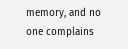memory, and no one complains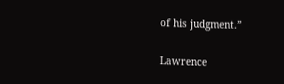of his judgment.”

Lawrence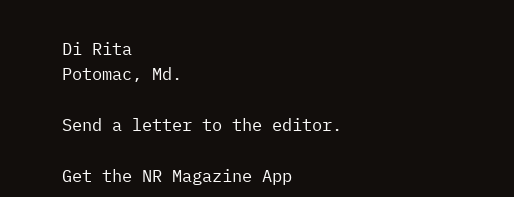Di Rita
Potomac, Md.

Send a letter to the editor.

Get the NR Magazine App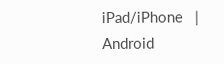iPad/iPhone   |   Android